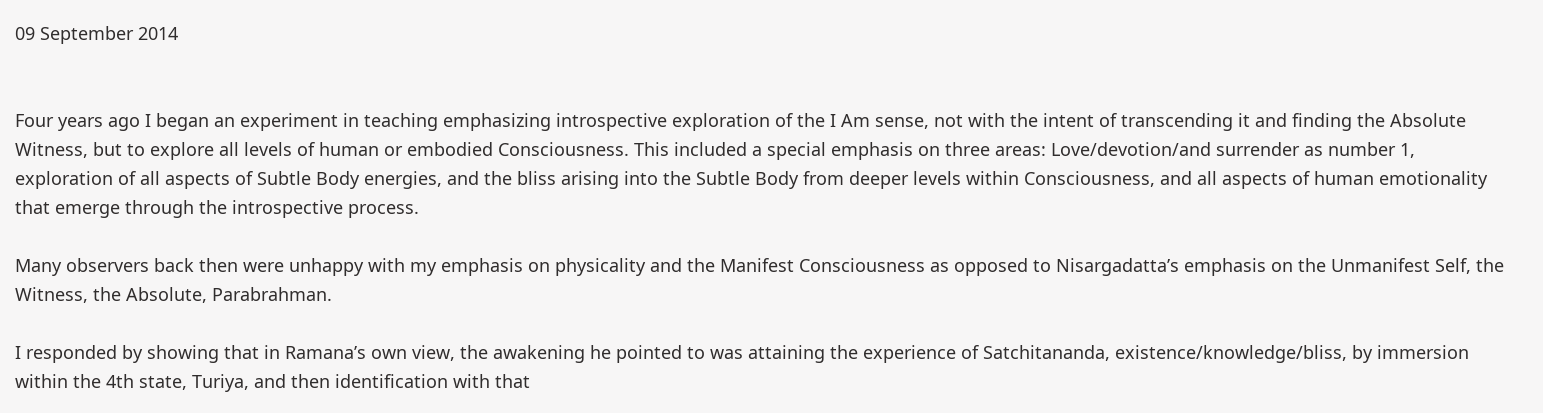09 September 2014


Four years ago I began an experiment in teaching emphasizing introspective exploration of the I Am sense, not with the intent of transcending it and finding the Absolute Witness, but to explore all levels of human or embodied Consciousness. This included a special emphasis on three areas: Love/devotion/and surrender as number 1, exploration of all aspects of Subtle Body energies, and the bliss arising into the Subtle Body from deeper levels within Consciousness, and all aspects of human emotionality that emerge through the introspective process.

Many observers back then were unhappy with my emphasis on physicality and the Manifest Consciousness as opposed to Nisargadatta’s emphasis on the Unmanifest Self, the Witness, the Absolute, Parabrahman.

I responded by showing that in Ramana’s own view, the awakening he pointed to was attaining the experience of Satchitananda, existence/knowledge/bliss, by immersion within the 4th state, Turiya, and then identification with that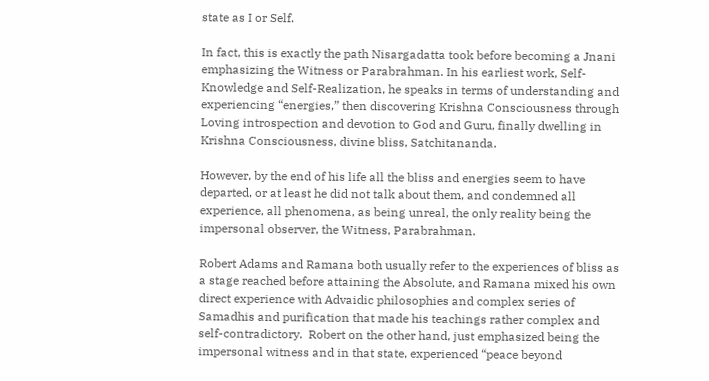state as I or Self.

In fact, this is exactly the path Nisargadatta took before becoming a Jnani emphasizing the Witness or Parabrahman. In his earliest work, Self-Knowledge and Self-Realization, he speaks in terms of understanding and experiencing “energies,” then discovering Krishna Consciousness through Loving introspection and devotion to God and Guru, finally dwelling in Krishna Consciousness, divine bliss, Satchitananda.

However, by the end of his life all the bliss and energies seem to have departed, or at least he did not talk about them, and condemned all experience, all phenomena, as being unreal, the only reality being the impersonal observer, the Witness, Parabrahman.

Robert Adams and Ramana both usually refer to the experiences of bliss as a stage reached before attaining the Absolute, and Ramana mixed his own direct experience with Advaidic philosophies and complex series of Samadhis and purification that made his teachings rather complex and self-contradictory.  Robert on the other hand, just emphasized being the impersonal witness and in that state, experienced “peace beyond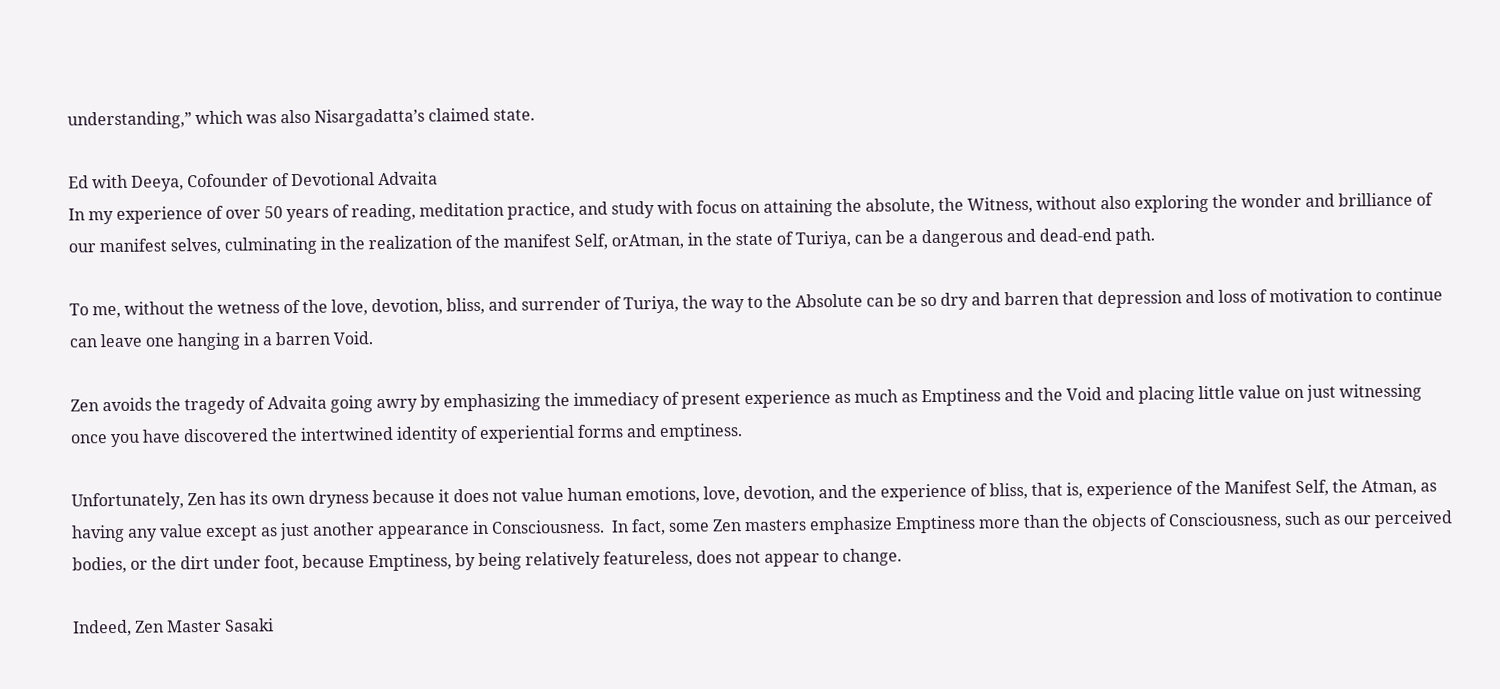understanding,” which was also Nisargadatta’s claimed state.

Ed with Deeya, Cofounder of Devotional Advaita
In my experience of over 50 years of reading, meditation practice, and study with focus on attaining the absolute, the Witness, without also exploring the wonder and brilliance of our manifest selves, culminating in the realization of the manifest Self, orAtman, in the state of Turiya, can be a dangerous and dead-end path.

To me, without the wetness of the love, devotion, bliss, and surrender of Turiya, the way to the Absolute can be so dry and barren that depression and loss of motivation to continue can leave one hanging in a barren Void.

Zen avoids the tragedy of Advaita going awry by emphasizing the immediacy of present experience as much as Emptiness and the Void and placing little value on just witnessing once you have discovered the intertwined identity of experiential forms and emptiness.

Unfortunately, Zen has its own dryness because it does not value human emotions, love, devotion, and the experience of bliss, that is, experience of the Manifest Self, the Atman, as having any value except as just another appearance in Consciousness.  In fact, some Zen masters emphasize Emptiness more than the objects of Consciousness, such as our perceived bodies, or the dirt under foot, because Emptiness, by being relatively featureless, does not appear to change.

Indeed, Zen Master Sasaki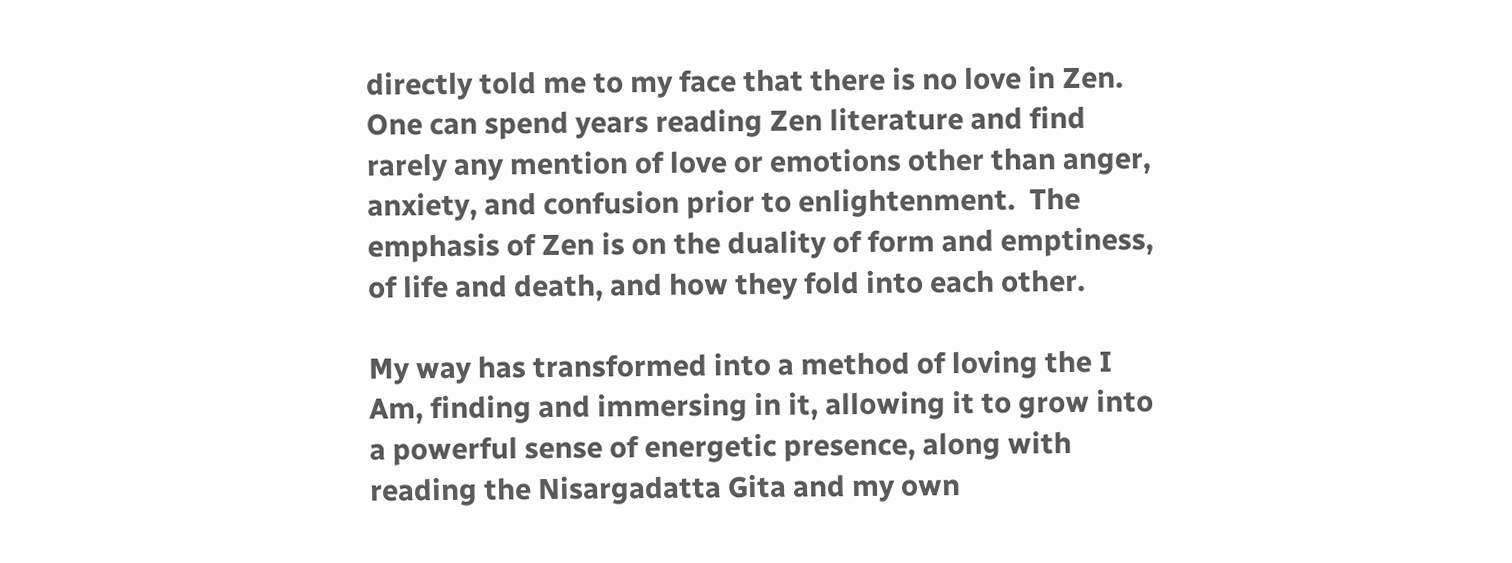directly told me to my face that there is no love in Zen. One can spend years reading Zen literature and find rarely any mention of love or emotions other than anger, anxiety, and confusion prior to enlightenment.  The emphasis of Zen is on the duality of form and emptiness, of life and death, and how they fold into each other.

My way has transformed into a method of loving the I Am, finding and immersing in it, allowing it to grow into a powerful sense of energetic presence, along with reading the Nisargadatta Gita and my own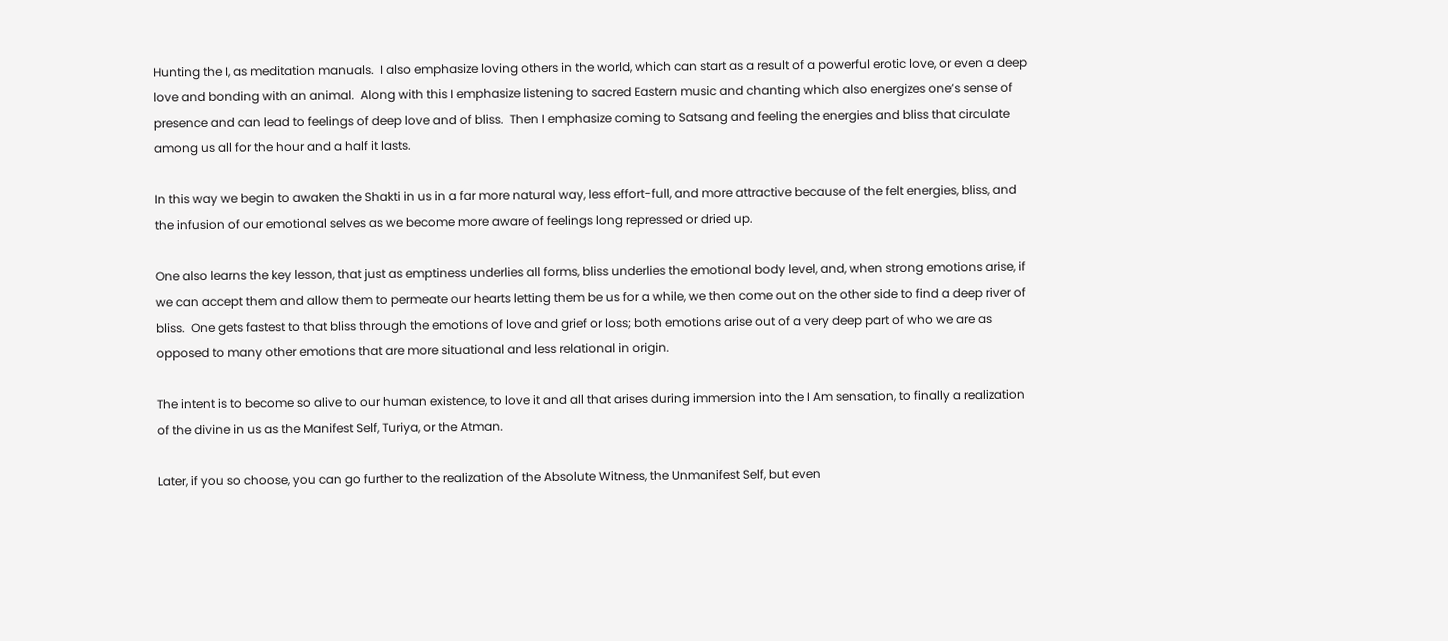Hunting the I, as meditation manuals.  I also emphasize loving others in the world, which can start as a result of a powerful erotic love, or even a deep love and bonding with an animal.  Along with this I emphasize listening to sacred Eastern music and chanting which also energizes one’s sense of presence and can lead to feelings of deep love and of bliss.  Then I emphasize coming to Satsang and feeling the energies and bliss that circulate among us all for the hour and a half it lasts.

In this way we begin to awaken the Shakti in us in a far more natural way, less effort-full, and more attractive because of the felt energies, bliss, and the infusion of our emotional selves as we become more aware of feelings long repressed or dried up.

One also learns the key lesson, that just as emptiness underlies all forms, bliss underlies the emotional body level, and, when strong emotions arise, if we can accept them and allow them to permeate our hearts letting them be us for a while, we then come out on the other side to find a deep river of bliss.  One gets fastest to that bliss through the emotions of love and grief or loss; both emotions arise out of a very deep part of who we are as opposed to many other emotions that are more situational and less relational in origin.

The intent is to become so alive to our human existence, to love it and all that arises during immersion into the I Am sensation, to finally a realization of the divine in us as the Manifest Self, Turiya, or the Atman.

Later, if you so choose, you can go further to the realization of the Absolute Witness, the Unmanifest Self, but even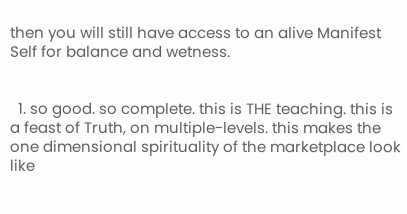then you will still have access to an alive Manifest Self for balance and wetness.


  1. so good. so complete. this is THE teaching. this is a feast of Truth, on multiple-levels. this makes the one dimensional spirituality of the marketplace look like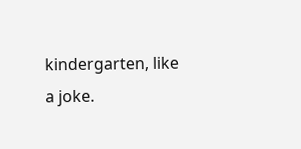kindergarten, like a joke.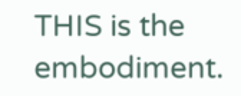THIS is the embodiment.